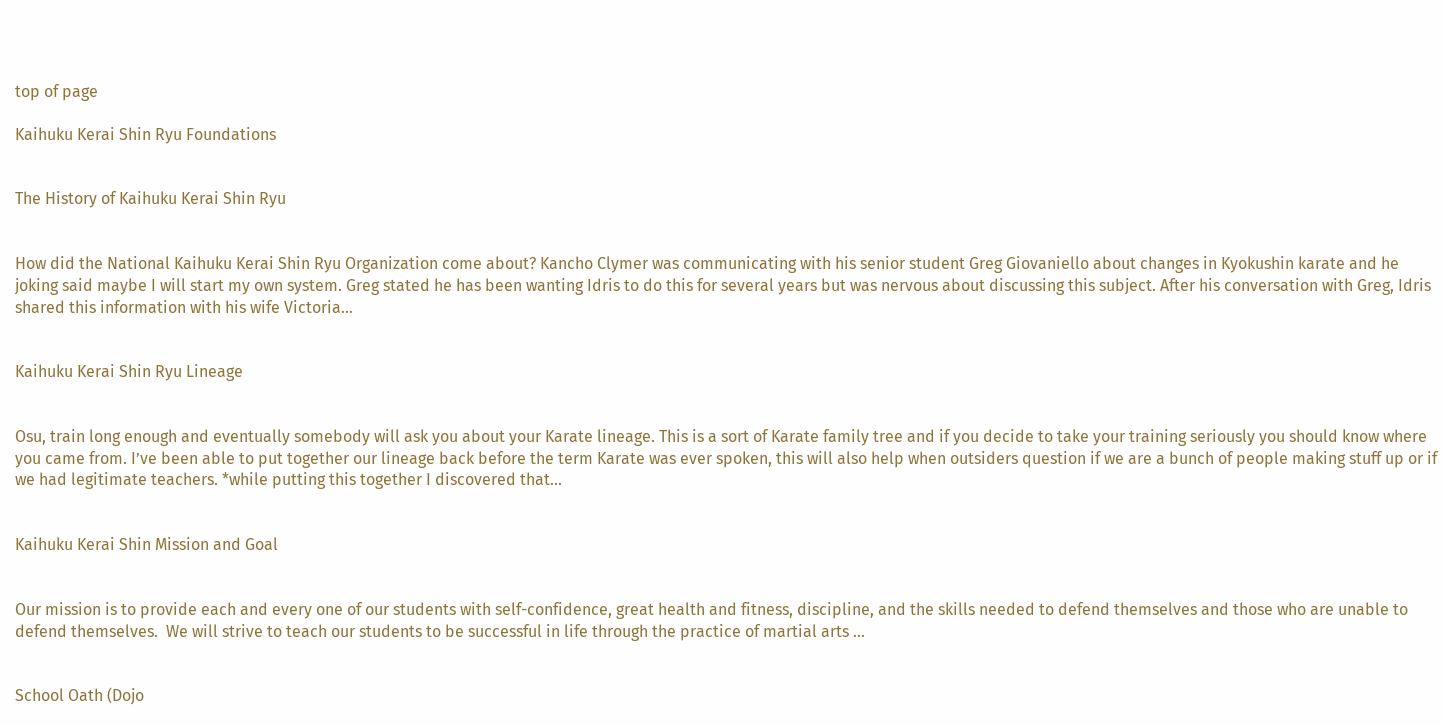top of page

Kaihuku Kerai Shin Ryu Foundations


The History of Kaihuku Kerai Shin Ryu


How did the National Kaihuku Kerai Shin Ryu Organization come about? Kancho Clymer was communicating with his senior student Greg Giovaniello about changes in Kyokushin karate and he joking said maybe I will start my own system. Greg stated he has been wanting Idris to do this for several years but was nervous about discussing this subject. After his conversation with Greg, Idris shared this information with his wife Victoria...


Kaihuku Kerai Shin Ryu Lineage


Osu, train long enough and eventually somebody will ask you about your Karate lineage. This is a sort of Karate family tree and if you decide to take your training seriously you should know where you came from. I’ve been able to put together our lineage back before the term Karate was ever spoken, this will also help when outsiders question if we are a bunch of people making stuff up or if we had legitimate teachers. *while putting this together I discovered that...


Kaihuku Kerai Shin Mission and Goal


Our mission is to provide each and every one of our students with self-confidence, great health and fitness, discipline, and the skills needed to defend themselves and those who are unable to defend themselves.  We will strive to teach our students to be successful in life through the practice of martial arts ...


School Oath (Dojo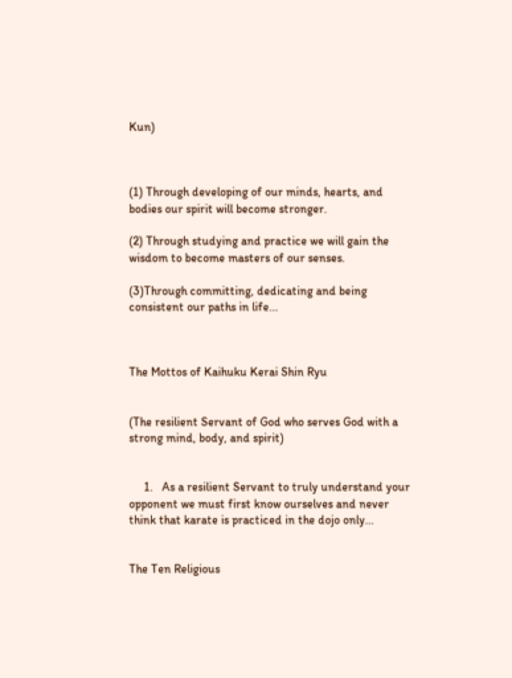Kun)



(1) Through developing of our minds, hearts, and bodies our spirit will become stronger.

(2) Through studying and practice we will gain the wisdom to become masters of our senses.

(3)Through committing, dedicating and being consistent our paths in life...



The Mottos of Kaihuku Kerai Shin Ryu


(The resilient Servant of God who serves God with a strong mind, body, and spirit)


     1.   As a resilient Servant to truly understand your opponent we must first know ourselves and never think that karate is practiced in the dojo only...


The Ten Religious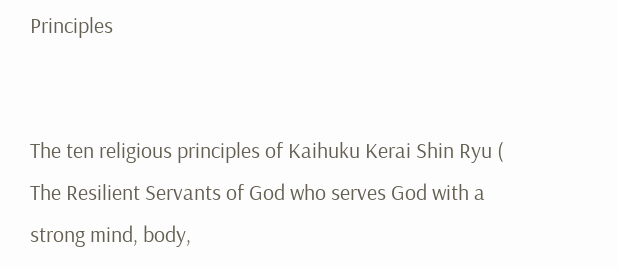Principles


The ten religious principles of Kaihuku Kerai Shin Ryu ( The Resilient Servants of God who serves God with a strong mind, body,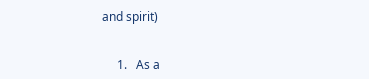and spirit)


     1.   As a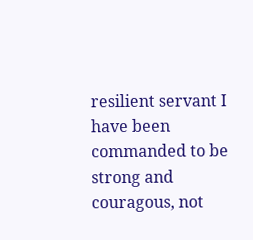resilient servant I have been commanded to be strong and couragous, not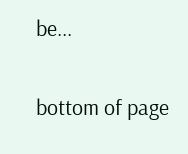be...


bottom of page